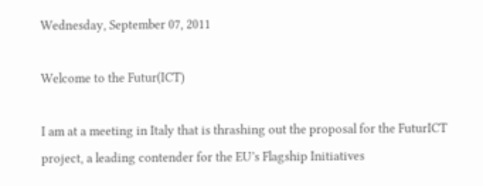Wednesday, September 07, 2011

Welcome to the Futur(ICT)

I am at a meeting in Italy that is thrashing out the proposal for the FuturICT project, a leading contender for the EU’s Flagship Initiatives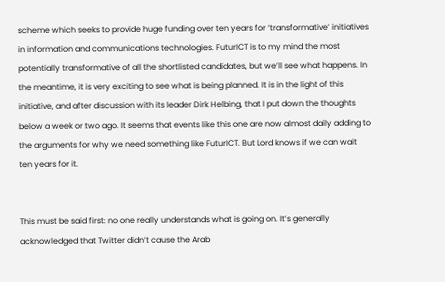scheme which seeks to provide huge funding over ten years for ‘transformative’ initiatives in information and communications technologies. FuturICT is to my mind the most potentially transformative of all the shortlisted candidates, but we’ll see what happens. In the meantime, it is very exciting to see what is being planned. It is in the light of this initiative, and after discussion with its leader Dirk Helbing, that I put down the thoughts below a week or two ago. It seems that events like this one are now almost daily adding to the arguments for why we need something like FuturICT. But Lord knows if we can wait ten years for it.


This must be said first: no one really understands what is going on. It’s generally acknowledged that Twitter didn’t cause the Arab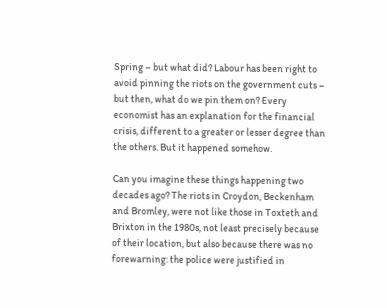Spring – but what did? Labour has been right to avoid pinning the riots on the government cuts – but then, what do we pin them on? Every economist has an explanation for the financial crisis, different to a greater or lesser degree than the others. But it happened somehow.

Can you imagine these things happening two decades ago? The riots in Croydon, Beckenham and Bromley, were not like those in Toxteth and Brixton in the 1980s, not least precisely because of their location, but also because there was no forewarning: the police were justified in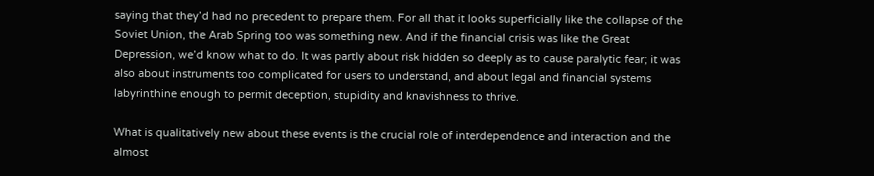saying that they’d had no precedent to prepare them. For all that it looks superficially like the collapse of the Soviet Union, the Arab Spring too was something new. And if the financial crisis was like the Great Depression, we’d know what to do. It was partly about risk hidden so deeply as to cause paralytic fear; it was also about instruments too complicated for users to understand, and about legal and financial systems labyrinthine enough to permit deception, stupidity and knavishness to thrive.

What is qualitatively new about these events is the crucial role of interdependence and interaction and the almost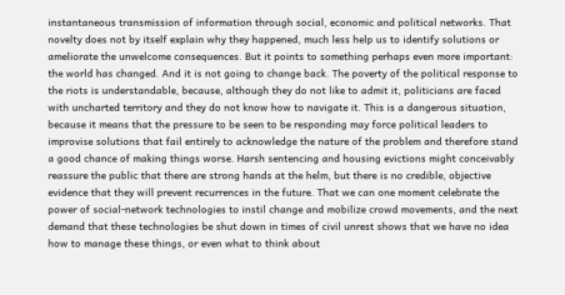instantaneous transmission of information through social, economic and political networks. That novelty does not by itself explain why they happened, much less help us to identify solutions or ameliorate the unwelcome consequences. But it points to something perhaps even more important: the world has changed. And it is not going to change back. The poverty of the political response to the riots is understandable, because, although they do not like to admit it, politicians are faced with uncharted territory and they do not know how to navigate it. This is a dangerous situation, because it means that the pressure to be seen to be responding may force political leaders to improvise solutions that fail entirely to acknowledge the nature of the problem and therefore stand a good chance of making things worse. Harsh sentencing and housing evictions might conceivably reassure the public that there are strong hands at the helm, but there is no credible, objective evidence that they will prevent recurrences in the future. That we can one moment celebrate the power of social-network technologies to instil change and mobilize crowd movements, and the next demand that these technologies be shut down in times of civil unrest shows that we have no idea how to manage these things, or even what to think about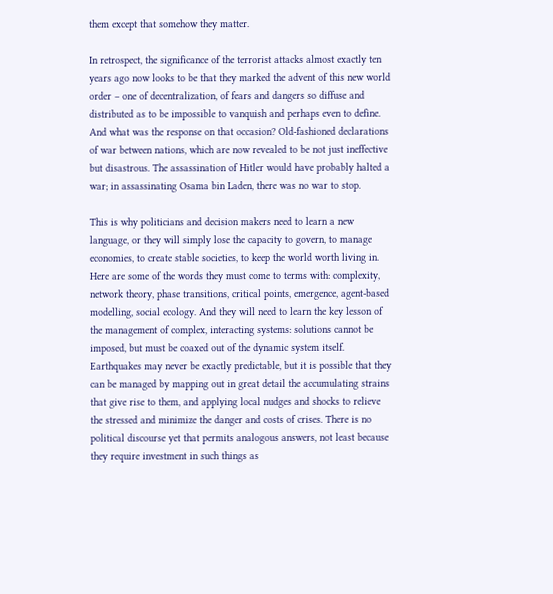them except that somehow they matter.

In retrospect, the significance of the terrorist attacks almost exactly ten years ago now looks to be that they marked the advent of this new world order – one of decentralization, of fears and dangers so diffuse and distributed as to be impossible to vanquish and perhaps even to define. And what was the response on that occasion? Old-fashioned declarations of war between nations, which are now revealed to be not just ineffective but disastrous. The assassination of Hitler would have probably halted a war; in assassinating Osama bin Laden, there was no war to stop.

This is why politicians and decision makers need to learn a new language, or they will simply lose the capacity to govern, to manage economies, to create stable societies, to keep the world worth living in. Here are some of the words they must come to terms with: complexity, network theory, phase transitions, critical points, emergence, agent-based modelling, social ecology. And they will need to learn the key lesson of the management of complex, interacting systems: solutions cannot be imposed, but must be coaxed out of the dynamic system itself. Earthquakes may never be exactly predictable, but it is possible that they can be managed by mapping out in great detail the accumulating strains that give rise to them, and applying local nudges and shocks to relieve the stressed and minimize the danger and costs of crises. There is no political discourse yet that permits analogous answers, not least because they require investment in such things as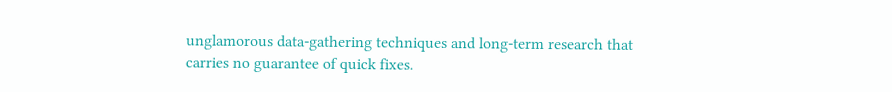unglamorous data-gathering techniques and long-term research that carries no guarantee of quick fixes.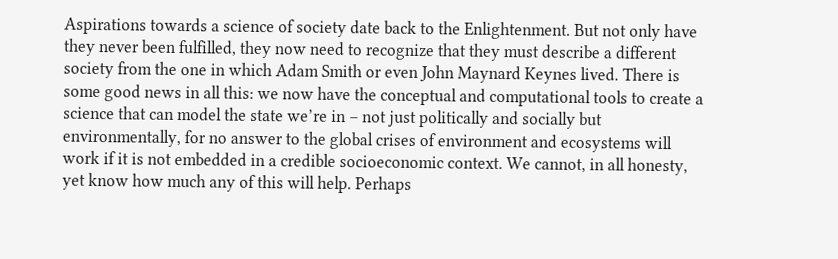Aspirations towards a science of society date back to the Enlightenment. But not only have they never been fulfilled, they now need to recognize that they must describe a different society from the one in which Adam Smith or even John Maynard Keynes lived. There is some good news in all this: we now have the conceptual and computational tools to create a science that can model the state we’re in – not just politically and socially but environmentally, for no answer to the global crises of environment and ecosystems will work if it is not embedded in a credible socioeconomic context. We cannot, in all honesty, yet know how much any of this will help. Perhaps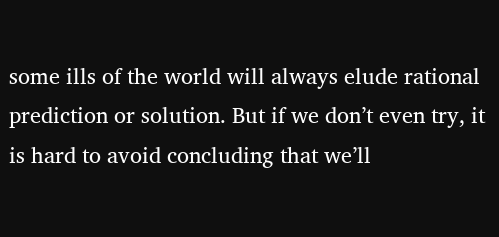some ills of the world will always elude rational prediction or solution. But if we don’t even try, it is hard to avoid concluding that we’ll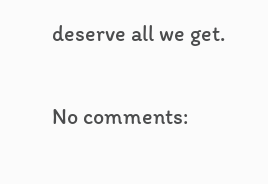deserve all we get.

No comments: